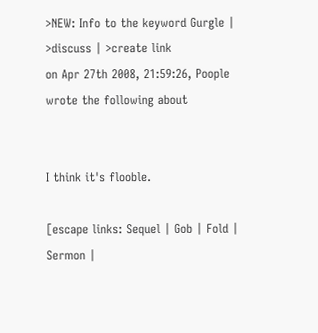>NEW: Info to the keyword Gurgle | >discuss | >create link
on Apr 27th 2008, 21:59:26, Poople wrote the following about


I think it's flooble.

[escape links: Sequel | Gob | Fold | Sermon |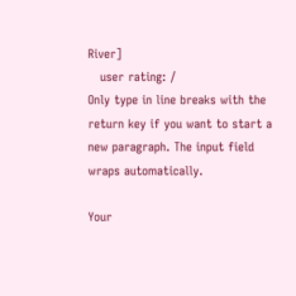River]
   user rating: /
Only type in line breaks with the return key if you want to start a new paragraph. The input field wraps automatically.

Your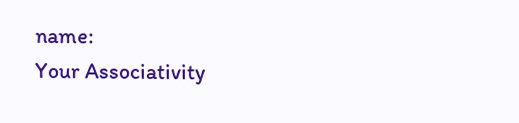name:
Your Associativity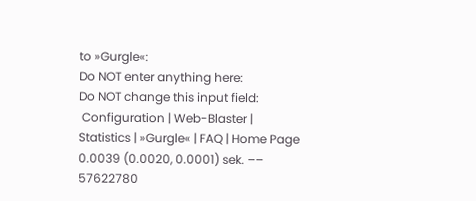to »Gurgle«:
Do NOT enter anything here:
Do NOT change this input field:
 Configuration | Web-Blaster | Statistics | »Gurgle« | FAQ | Home Page
0.0039 (0.0020, 0.0001) sek. –– 57622780